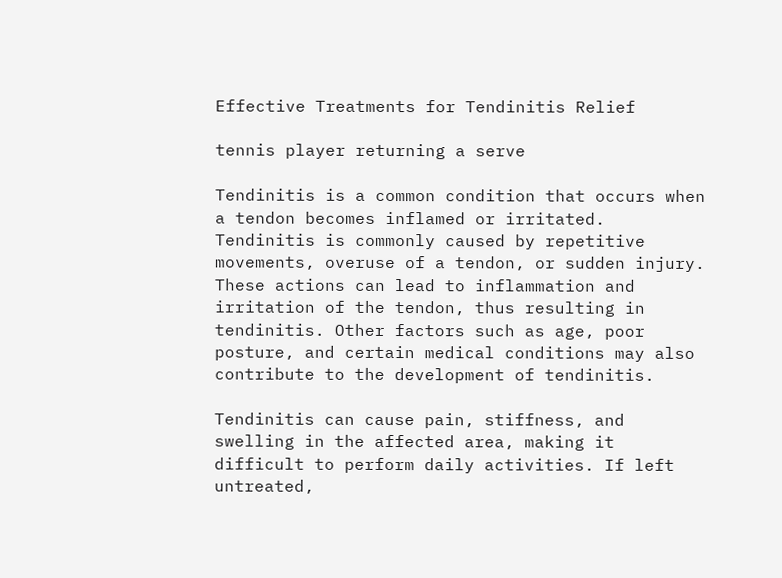Effective Treatments for Tendinitis Relief

tennis player returning a serve

Tendinitis is a common condition that occurs when a tendon becomes inflamed or irritated. Tendinitis is commonly caused by repetitive movements, overuse of a tendon, or sudden injury. These actions can lead to inflammation and irritation of the tendon, thus resulting in tendinitis. Other factors such as age, poor posture, and certain medical conditions may also contribute to the development of tendinitis.

Tendinitis can cause pain, stiffness, and swelling in the affected area, making it difficult to perform daily activities. If left untreated,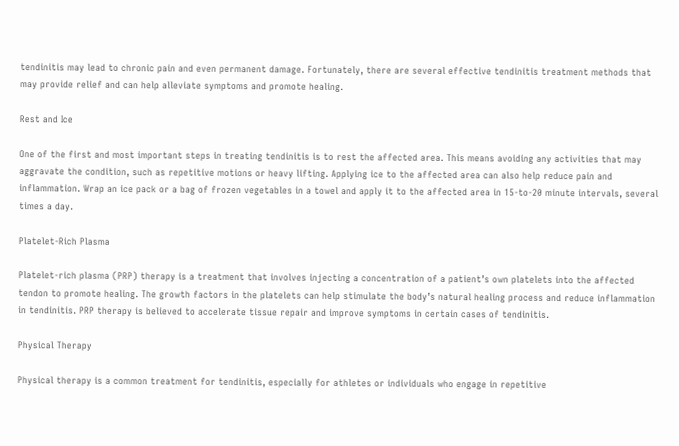tendinitis may lead to chronic pain and even permanent damage. Fortunately, there are several effective tendinitis treatment methods that may provide relief and can help alleviate symptoms and promote healing.

Rest and Ice

One of the first and most important steps in treating tendinitis is to rest the affected area. This means avoiding any activities that may aggravate the condition, such as repetitive motions or heavy lifting. Applying ice to the affected area can also help reduce pain and inflammation. Wrap an ice pack or a bag of frozen vegetables in a towel and apply it to the affected area in 15-to-20 minute intervals, several times a day.

Platelet-Rich Plasma

Platelet-rich plasma (PRP) therapy is a treatment that involves injecting a concentration of a patient’s own platelets into the affected tendon to promote healing. The growth factors in the platelets can help stimulate the body’s natural healing process and reduce inflammation in tendinitis. PRP therapy is believed to accelerate tissue repair and improve symptoms in certain cases of tendinitis.

Physical Therapy

Physical therapy is a common treatment for tendinitis, especially for athletes or individuals who engage in repetitive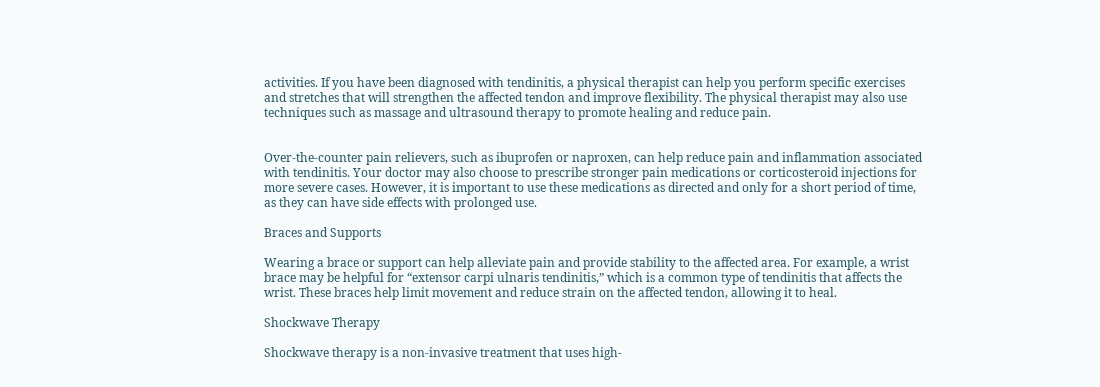activities. If you have been diagnosed with tendinitis, a physical therapist can help you perform specific exercises and stretches that will strengthen the affected tendon and improve flexibility. The physical therapist may also use techniques such as massage and ultrasound therapy to promote healing and reduce pain.


Over-the-counter pain relievers, such as ibuprofen or naproxen, can help reduce pain and inflammation associated with tendinitis. Your doctor may also choose to prescribe stronger pain medications or corticosteroid injections for more severe cases. However, it is important to use these medications as directed and only for a short period of time, as they can have side effects with prolonged use.

Braces and Supports

Wearing a brace or support can help alleviate pain and provide stability to the affected area. For example, a wrist brace may be helpful for “extensor carpi ulnaris tendinitis,” which is a common type of tendinitis that affects the wrist. These braces help limit movement and reduce strain on the affected tendon, allowing it to heal.

Shockwave Therapy

Shockwave therapy is a non-invasive treatment that uses high-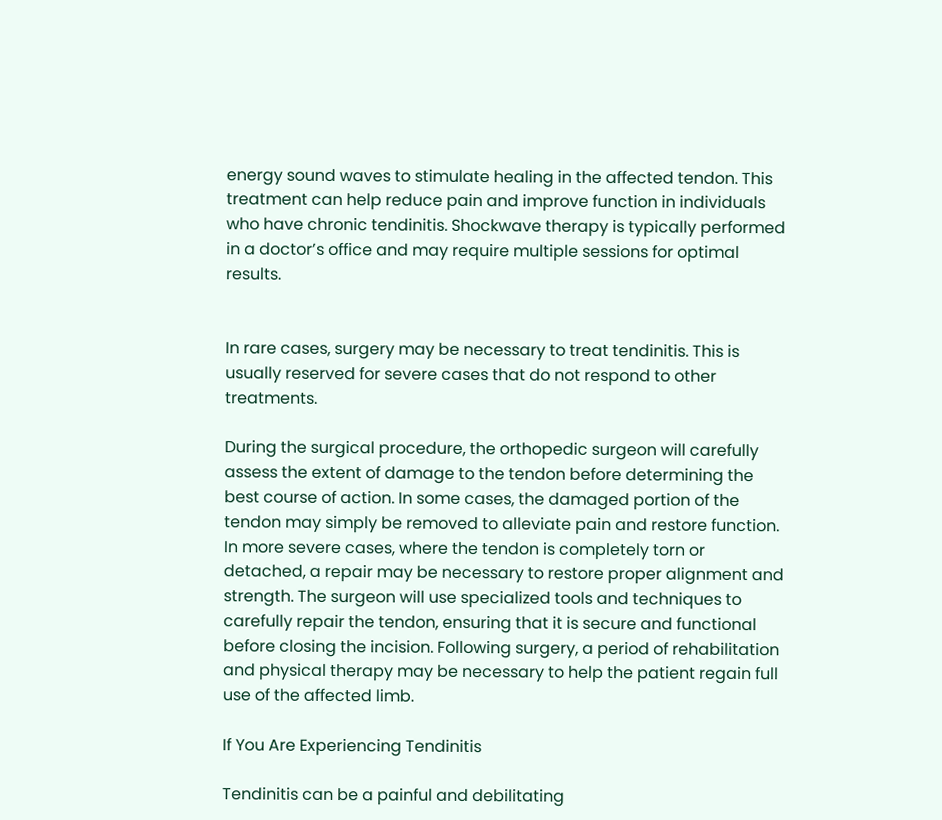energy sound waves to stimulate healing in the affected tendon. This treatment can help reduce pain and improve function in individuals who have chronic tendinitis. Shockwave therapy is typically performed in a doctor’s office and may require multiple sessions for optimal results.


In rare cases, surgery may be necessary to treat tendinitis. This is usually reserved for severe cases that do not respond to other treatments.

During the surgical procedure, the orthopedic surgeon will carefully assess the extent of damage to the tendon before determining the best course of action. In some cases, the damaged portion of the tendon may simply be removed to alleviate pain and restore function. In more severe cases, where the tendon is completely torn or detached, a repair may be necessary to restore proper alignment and strength. The surgeon will use specialized tools and techniques to carefully repair the tendon, ensuring that it is secure and functional before closing the incision. Following surgery, a period of rehabilitation and physical therapy may be necessary to help the patient regain full use of the affected limb.

If You Are Experiencing Tendinitis

Tendinitis can be a painful and debilitating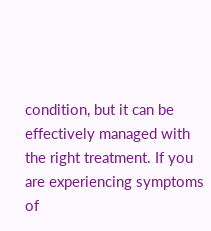condition, but it can be effectively managed with the right treatment. If you are experiencing symptoms of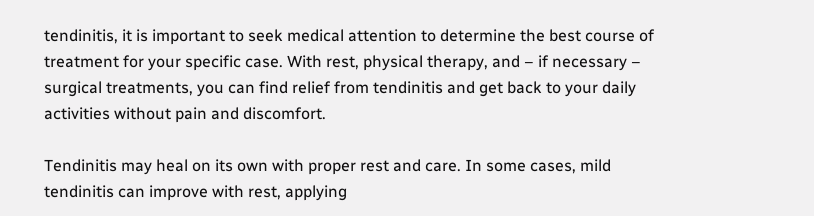tendinitis, it is important to seek medical attention to determine the best course of treatment for your specific case. With rest, physical therapy, and – if necessary – surgical treatments, you can find relief from tendinitis and get back to your daily activities without pain and discomfort.

Tendinitis may heal on its own with proper rest and care. In some cases, mild tendinitis can improve with rest, applying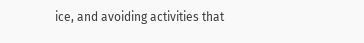ice, and avoiding activities that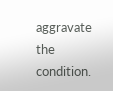aggravate the condition.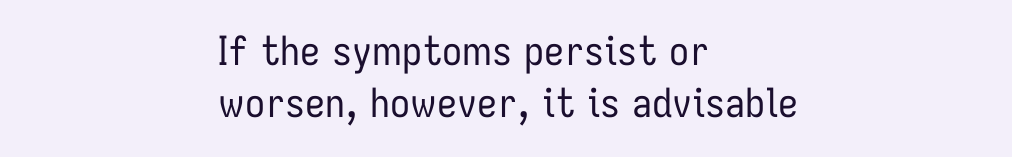If the symptoms persist or worsen, however, it is advisable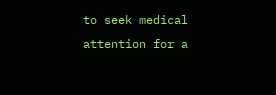to seek medical attention for a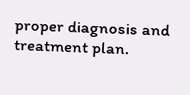proper diagnosis and treatment plan.